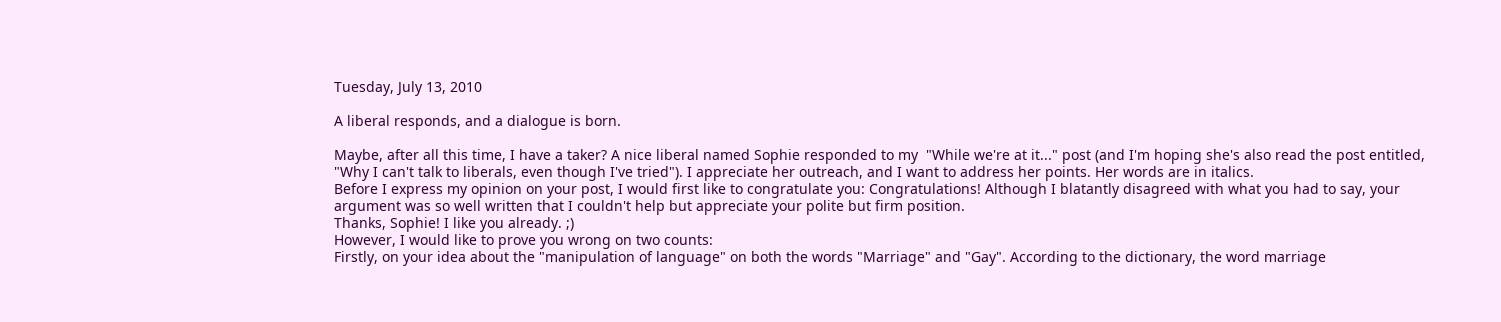Tuesday, July 13, 2010

A liberal responds, and a dialogue is born.

Maybe, after all this time, I have a taker? A nice liberal named Sophie responded to my  "While we're at it..." post (and I'm hoping she's also read the post entitled, "Why I can't talk to liberals, even though I've tried"). I appreciate her outreach, and I want to address her points. Her words are in italics.
Before I express my opinion on your post, I would first like to congratulate you: Congratulations! Although I blatantly disagreed with what you had to say, your argument was so well written that I couldn't help but appreciate your polite but firm position.
Thanks, Sophie! I like you already. ;)
However, I would like to prove you wrong on two counts:
Firstly, on your idea about the "manipulation of language" on both the words "Marriage" and "Gay". According to the dictionary, the word marriage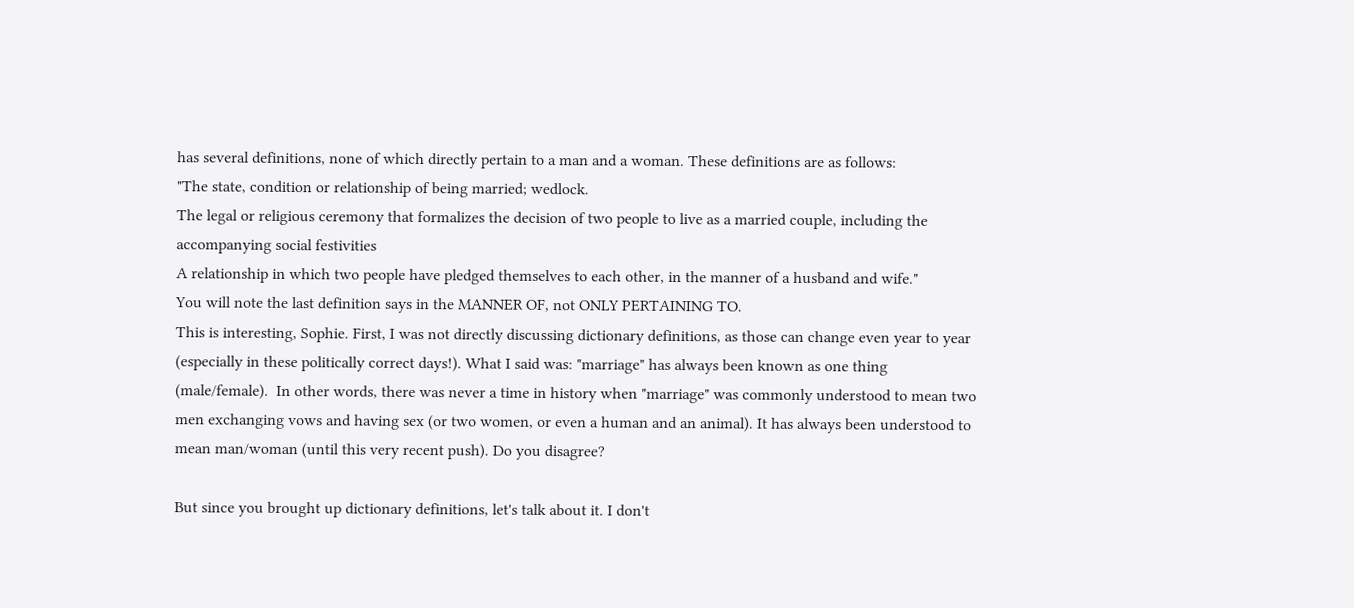has several definitions, none of which directly pertain to a man and a woman. These definitions are as follows:
"The state, condition or relationship of being married; wedlock.
The legal or religious ceremony that formalizes the decision of two people to live as a married couple, including the accompanying social festivities
A relationship in which two people have pledged themselves to each other, in the manner of a husband and wife."
You will note the last definition says in the MANNER OF, not ONLY PERTAINING TO.
This is interesting, Sophie. First, I was not directly discussing dictionary definitions, as those can change even year to year (especially in these politically correct days!). What I said was: "marriage" has always been known as one thing (male/female).  In other words, there was never a time in history when "marriage" was commonly understood to mean two men exchanging vows and having sex (or two women, or even a human and an animal). It has always been understood to mean man/woman (until this very recent push). Do you disagree?

But since you brought up dictionary definitions, let's talk about it. I don't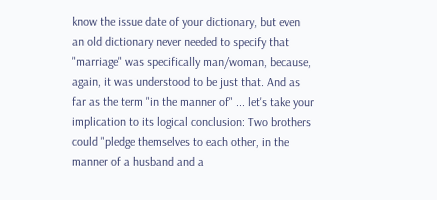know the issue date of your dictionary, but even an old dictionary never needed to specify that "marriage" was specifically man/woman, because, again, it was understood to be just that. And as far as the term "in the manner of" ... let's take your implication to its logical conclusion: Two brothers could "pledge themselves to each other, in the manner of a husband and a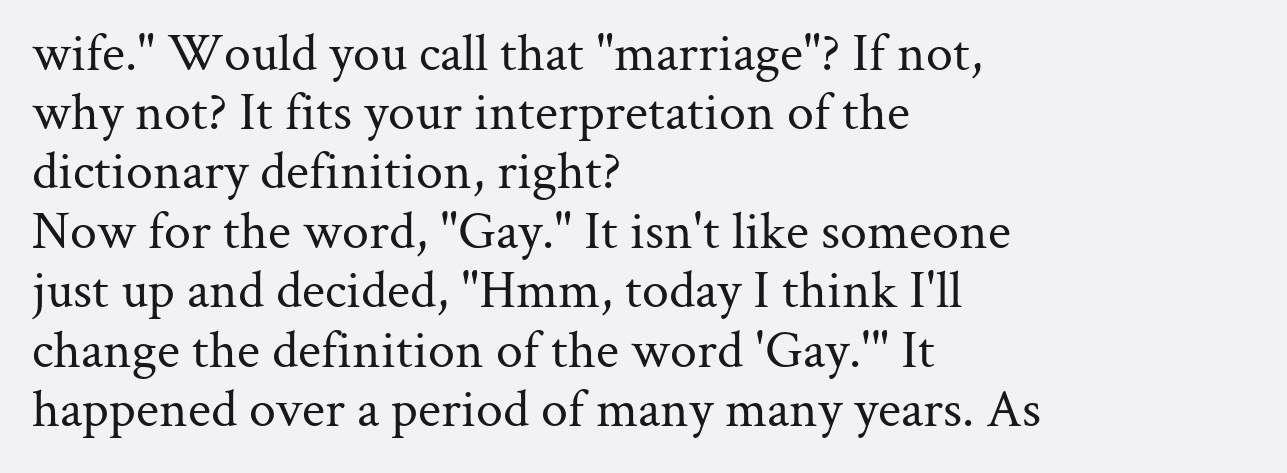wife." Would you call that "marriage"? If not, why not? It fits your interpretation of the dictionary definition, right?
Now for the word, "Gay." It isn't like someone just up and decided, "Hmm, today I think I'll change the definition of the word 'Gay.'" It happened over a period of many many years. As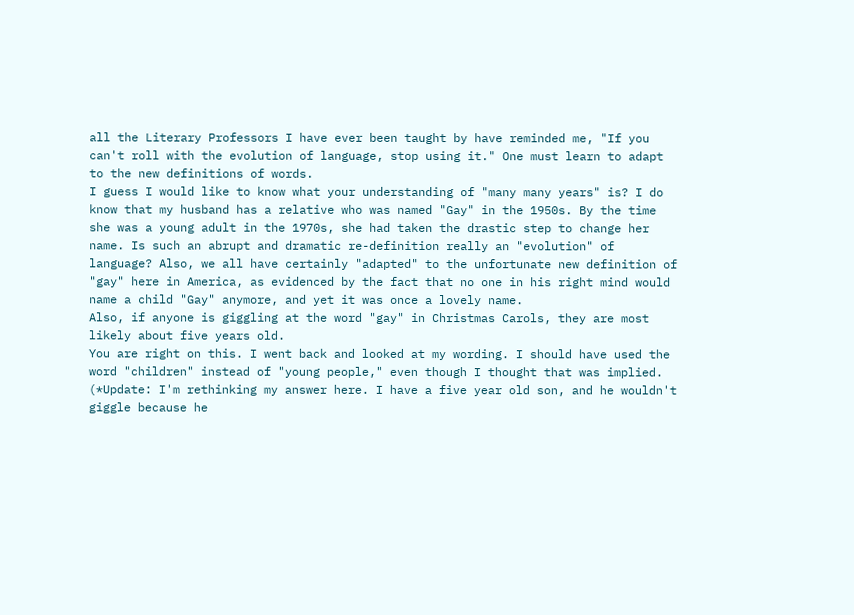all the Literary Professors I have ever been taught by have reminded me, "If you can't roll with the evolution of language, stop using it." One must learn to adapt to the new definitions of words.
I guess I would like to know what your understanding of "many many years" is? I do know that my husband has a relative who was named "Gay" in the 1950s. By the time she was a young adult in the 1970s, she had taken the drastic step to change her name. Is such an abrupt and dramatic re-definition really an "evolution" of language? Also, we all have certainly "adapted" to the unfortunate new definition of "gay" here in America, as evidenced by the fact that no one in his right mind would name a child "Gay" anymore, and yet it was once a lovely name.
Also, if anyone is giggling at the word "gay" in Christmas Carols, they are most likely about five years old.
You are right on this. I went back and looked at my wording. I should have used the word "children" instead of "young people," even though I thought that was implied.  (*Update: I'm rethinking my answer here. I have a five year old son, and he wouldn't giggle because he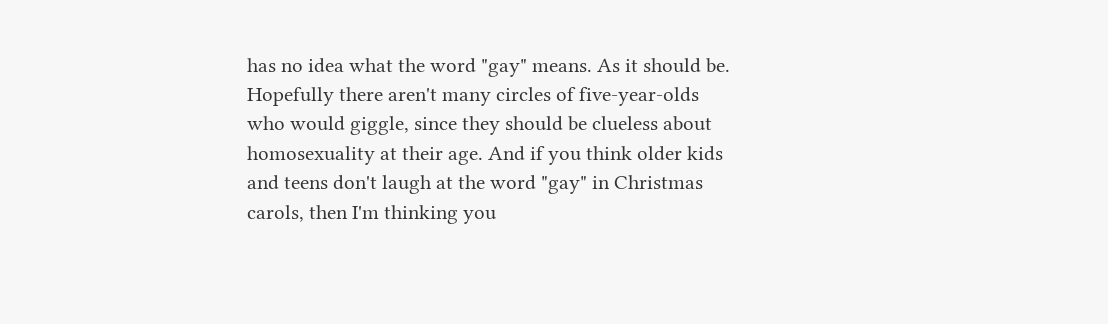has no idea what the word "gay" means. As it should be. Hopefully there aren't many circles of five-year-olds who would giggle, since they should be clueless about homosexuality at their age. And if you think older kids and teens don't laugh at the word "gay" in Christmas carols, then I'm thinking you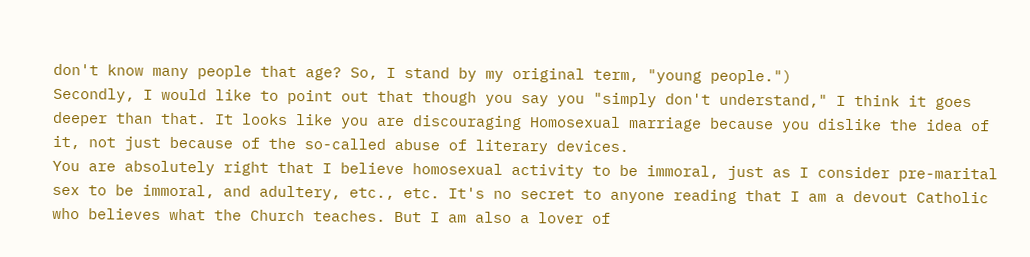don't know many people that age? So, I stand by my original term, "young people.")
Secondly, I would like to point out that though you say you "simply don't understand," I think it goes deeper than that. It looks like you are discouraging Homosexual marriage because you dislike the idea of it, not just because of the so-called abuse of literary devices.
You are absolutely right that I believe homosexual activity to be immoral, just as I consider pre-marital sex to be immoral, and adultery, etc., etc. It's no secret to anyone reading that I am a devout Catholic who believes what the Church teaches. But I am also a lover of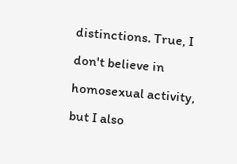distinctions. True, I don't believe in homosexual activity, but I also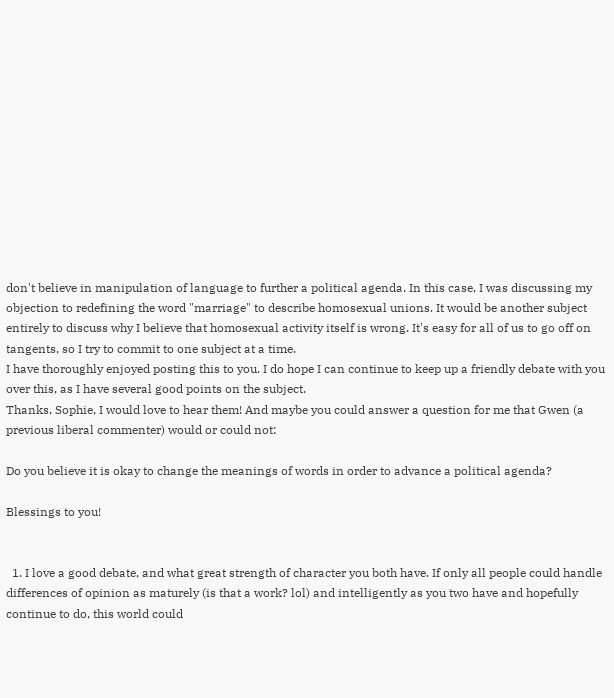don't believe in manipulation of language to further a political agenda. In this case, I was discussing my objection to redefining the word "marriage" to describe homosexual unions. It would be another subject entirely to discuss why I believe that homosexual activity itself is wrong. It's easy for all of us to go off on tangents, so I try to commit to one subject at a time.
I have thoroughly enjoyed posting this to you. I do hope I can continue to keep up a friendly debate with you over this, as I have several good points on the subject.
Thanks, Sophie, I would love to hear them! And maybe you could answer a question for me that Gwen (a previous liberal commenter) would or could not:

Do you believe it is okay to change the meanings of words in order to advance a political agenda?

Blessings to you!


  1. I love a good debate, and what great strength of character you both have. If only all people could handle differences of opinion as maturely (is that a work? lol) and intelligently as you two have and hopefully continue to do, this world could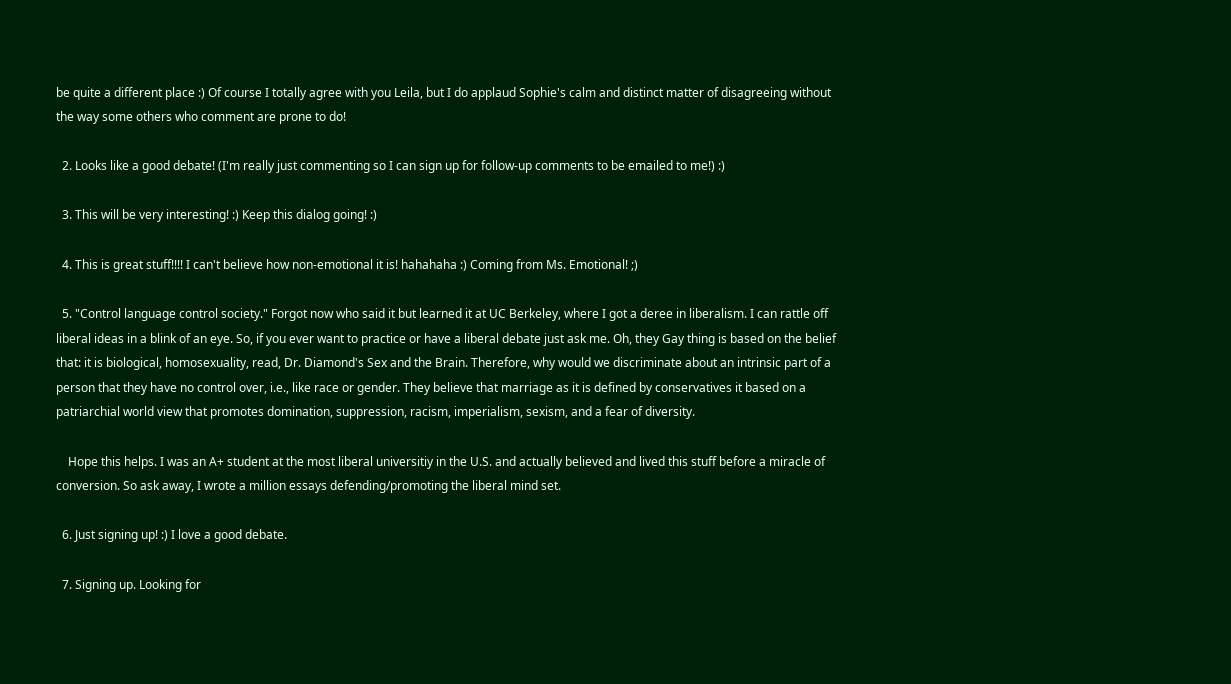be quite a different place :) Of course I totally agree with you Leila, but I do applaud Sophie's calm and distinct matter of disagreeing without the way some others who comment are prone to do!

  2. Looks like a good debate! (I'm really just commenting so I can sign up for follow-up comments to be emailed to me!) :)

  3. This will be very interesting! :) Keep this dialog going! :)

  4. This is great stuff!!!! I can't believe how non-emotional it is! hahahaha :) Coming from Ms. Emotional! ;)

  5. "Control language control society." Forgot now who said it but learned it at UC Berkeley, where I got a deree in liberalism. I can rattle off liberal ideas in a blink of an eye. So, if you ever want to practice or have a liberal debate just ask me. Oh, they Gay thing is based on the belief that: it is biological, homosexuality, read, Dr. Diamond's Sex and the Brain. Therefore, why would we discriminate about an intrinsic part of a person that they have no control over, i.e., like race or gender. They believe that marriage as it is defined by conservatives it based on a patriarchial world view that promotes domination, suppression, racism, imperialism, sexism, and a fear of diversity.

    Hope this helps. I was an A+ student at the most liberal universitiy in the U.S. and actually believed and lived this stuff before a miracle of conversion. So ask away, I wrote a million essays defending/promoting the liberal mind set.

  6. Just signing up! :) I love a good debate.

  7. Signing up. Looking for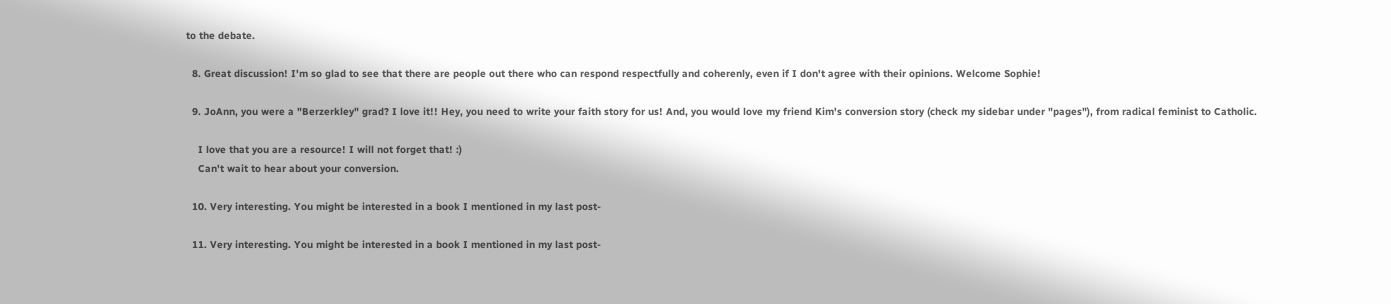to the debate.

  8. Great discussion! I'm so glad to see that there are people out there who can respond respectfully and coherenly, even if I don't agree with their opinions. Welcome Sophie!

  9. JoAnn, you were a "Berzerkley" grad? I love it!! Hey, you need to write your faith story for us! And, you would love my friend Kim's conversion story (check my sidebar under "pages"), from radical feminist to Catholic.

    I love that you are a resource! I will not forget that! :)
    Can't wait to hear about your conversion.

  10. Very interesting. You might be interested in a book I mentioned in my last post-

  11. Very interesting. You might be interested in a book I mentioned in my last post-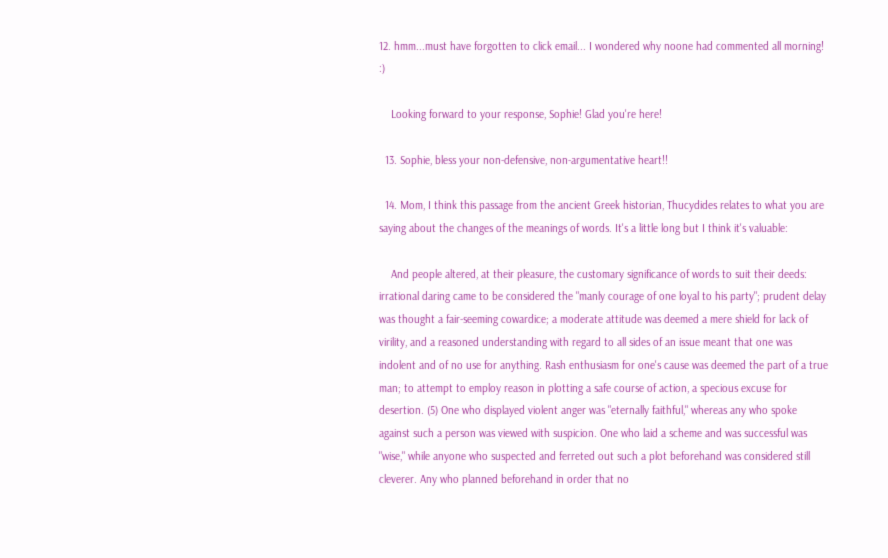12. hmm...must have forgotten to click email... I wondered why noone had commented all morning! :)

    Looking forward to your response, Sophie! Glad you're here!

  13. Sophie, bless your non-defensive, non-argumentative heart!!

  14. Mom, I think this passage from the ancient Greek historian, Thucydides relates to what you are saying about the changes of the meanings of words. It's a little long but I think it's valuable:

    And people altered, at their pleasure, the customary significance of words to suit their deeds: irrational daring came to be considered the "manly courage of one loyal to his party"; prudent delay was thought a fair-seeming cowardice; a moderate attitude was deemed a mere shield for lack of virility, and a reasoned understanding with regard to all sides of an issue meant that one was indolent and of no use for anything. Rash enthusiasm for one's cause was deemed the part of a true man; to attempt to employ reason in plotting a safe course of action, a specious excuse for desertion. (5) One who displayed violent anger was "eternally faithful," whereas any who spoke against such a person was viewed with suspicion. One who laid a scheme and was successful was "wise," while anyone who suspected and ferreted out such a plot beforehand was considered still cleverer. Any who planned beforehand in order that no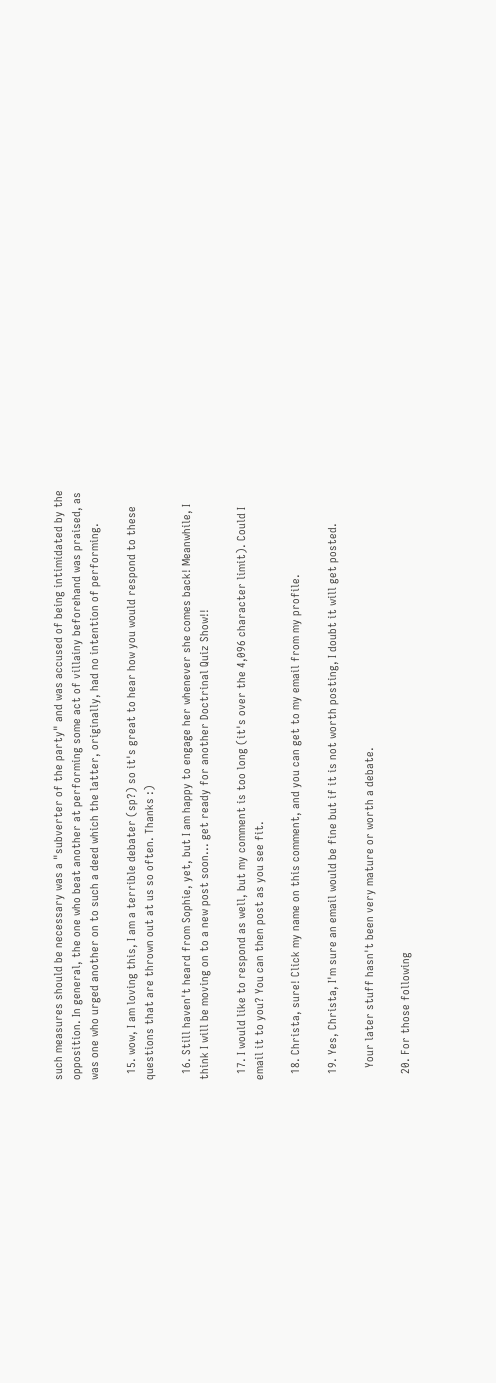such measures should be necessary was a "subverter of the party" and was accused of being intimidated by the opposition. In general, the one who beat another at performing some act of villainy beforehand was praised, as was one who urged another on to such a deed which the latter, originally, had no intention of performing.

  15. wow, I am loving this, I am a terrible debater (sp?) so it's great to hear how you would respond to these questions that are thrown out at us so often. Thanks :)

  16. Still haven't heard from Sophie, yet, but I am happy to engage her whenever she comes back! Meanwhile, I think I will be moving on to a new post soon... get ready for another Doctrinal Quiz Show!!

  17. I would like to respond as well, but my comment is too long (it's over the 4,096 character limit). Could I email it to you? You can then post as you see fit.

  18. Christa, sure! Click my name on this comment, and you can get to my email from my profile.

  19. Yes, Christa, I'm sure an email would be fine but if it is not worth posting, I doubt it will get posted.

    Your later stuff hasn't been very mature or worth a debate.

  20. For those following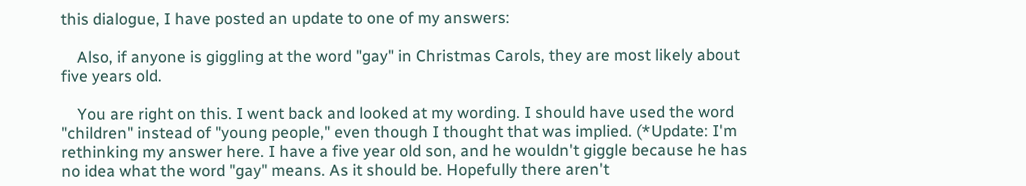this dialogue, I have posted an update to one of my answers:

    Also, if anyone is giggling at the word "gay" in Christmas Carols, they are most likely about five years old.

    You are right on this. I went back and looked at my wording. I should have used the word "children" instead of "young people," even though I thought that was implied. (*Update: I'm rethinking my answer here. I have a five year old son, and he wouldn't giggle because he has no idea what the word "gay" means. As it should be. Hopefully there aren't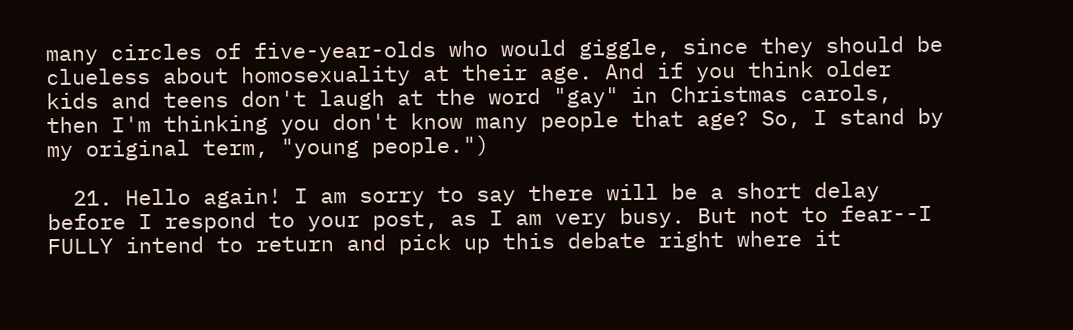many circles of five-year-olds who would giggle, since they should be clueless about homosexuality at their age. And if you think older kids and teens don't laugh at the word "gay" in Christmas carols, then I'm thinking you don't know many people that age? So, I stand by my original term, "young people.")

  21. Hello again! I am sorry to say there will be a short delay before I respond to your post, as I am very busy. But not to fear--I FULLY intend to return and pick up this debate right where it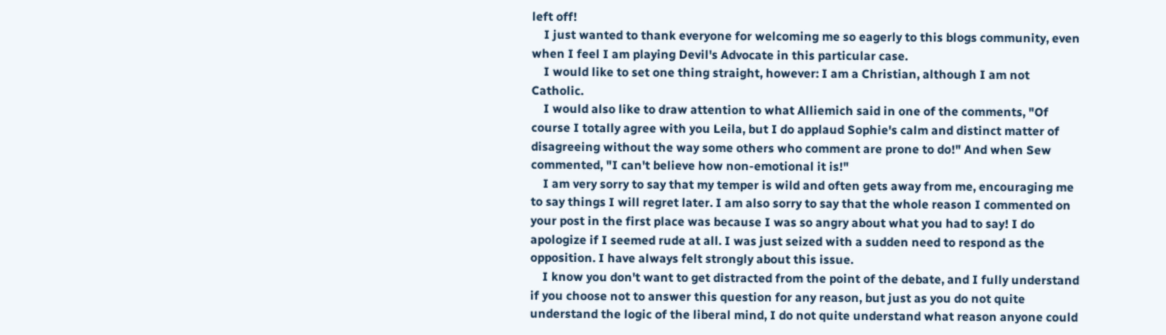left off!
    I just wanted to thank everyone for welcoming me so eagerly to this blogs community, even when I feel I am playing Devil's Advocate in this particular case.
    I would like to set one thing straight, however: I am a Christian, although I am not Catholic.
    I would also like to draw attention to what Alliemich said in one of the comments, "Of course I totally agree with you Leila, but I do applaud Sophie's calm and distinct matter of disagreeing without the way some others who comment are prone to do!" And when Sew commented, "I can't believe how non-emotional it is!"
    I am very sorry to say that my temper is wild and often gets away from me, encouraging me to say things I will regret later. I am also sorry to say that the whole reason I commented on your post in the first place was because I was so angry about what you had to say! I do apologize if I seemed rude at all. I was just seized with a sudden need to respond as the opposition. I have always felt strongly about this issue.
    I know you don't want to get distracted from the point of the debate, and I fully understand if you choose not to answer this question for any reason, but just as you do not quite understand the logic of the liberal mind, I do not quite understand what reason anyone could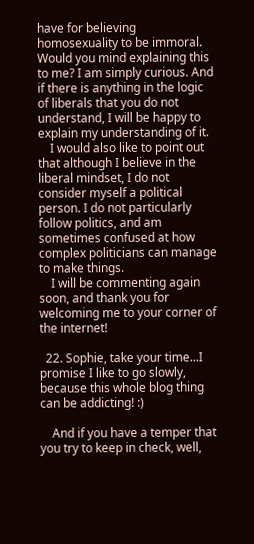have for believing homosexuality to be immoral. Would you mind explaining this to me? I am simply curious. And if there is anything in the logic of liberals that you do not understand, I will be happy to explain my understanding of it.
    I would also like to point out that although I believe in the liberal mindset, I do not consider myself a political person. I do not particularly follow politics, and am sometimes confused at how complex politicians can manage to make things.
    I will be commenting again soon, and thank you for welcoming me to your corner of the internet!

  22. Sophie, take your time...I promise I like to go slowly, because this whole blog thing can be addicting! :)

    And if you have a temper that you try to keep in check, well,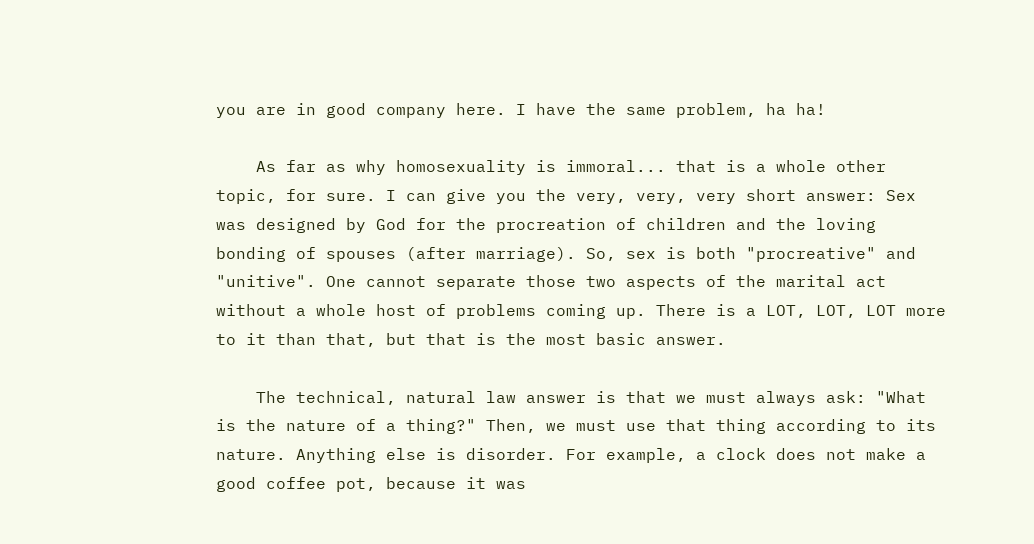you are in good company here. I have the same problem, ha ha!

    As far as why homosexuality is immoral... that is a whole other topic, for sure. I can give you the very, very, very short answer: Sex was designed by God for the procreation of children and the loving bonding of spouses (after marriage). So, sex is both "procreative" and "unitive". One cannot separate those two aspects of the marital act without a whole host of problems coming up. There is a LOT, LOT, LOT more to it than that, but that is the most basic answer.

    The technical, natural law answer is that we must always ask: "What is the nature of a thing?" Then, we must use that thing according to its nature. Anything else is disorder. For example, a clock does not make a good coffee pot, because it was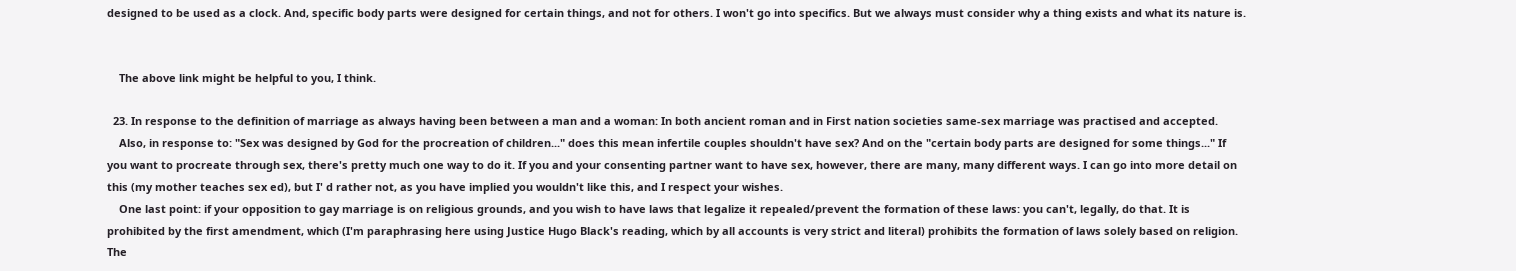designed to be used as a clock. And, specific body parts were designed for certain things, and not for others. I won't go into specifics. But we always must consider why a thing exists and what its nature is.


    The above link might be helpful to you, I think.

  23. In response to the definition of marriage as always having been between a man and a woman: In both ancient roman and in First nation societies same-sex marriage was practised and accepted.
    Also, in response to: "Sex was designed by God for the procreation of children..." does this mean infertile couples shouldn't have sex? And on the "certain body parts are designed for some things..." If you want to procreate through sex, there's pretty much one way to do it. If you and your consenting partner want to have sex, however, there are many, many different ways. I can go into more detail on this (my mother teaches sex ed), but I' d rather not, as you have implied you wouldn't like this, and I respect your wishes.
    One last point: if your opposition to gay marriage is on religious grounds, and you wish to have laws that legalize it repealed/prevent the formation of these laws: you can't, legally, do that. It is prohibited by the first amendment, which (I'm paraphrasing here using Justice Hugo Black's reading, which by all accounts is very strict and literal) prohibits the formation of laws solely based on religion. The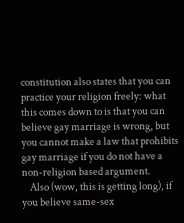constitution also states that you can practice your religion freely: what this comes down to is that you can believe gay marriage is wrong, but you cannot make a law that prohibits gay marriage if you do not have a non-religion based argument.
    Also (wow, this is getting long), if you believe same-sex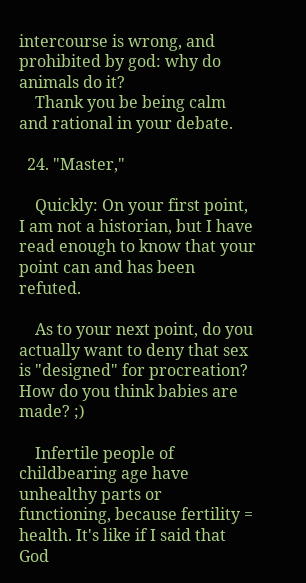intercourse is wrong, and prohibited by god: why do animals do it?
    Thank you be being calm and rational in your debate.

  24. "Master,"

    Quickly: On your first point, I am not a historian, but I have read enough to know that your point can and has been refuted.

    As to your next point, do you actually want to deny that sex is "designed" for procreation? How do you think babies are made? ;)

    Infertile people of childbearing age have unhealthy parts or functioning, because fertility = health. It's like if I said that God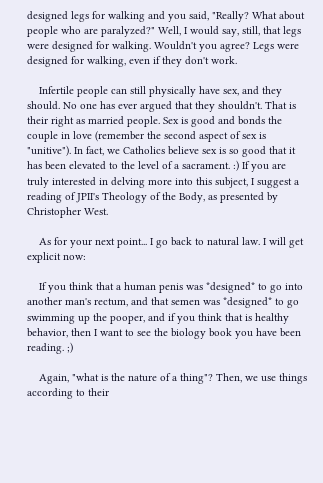designed legs for walking and you said, "Really? What about people who are paralyzed?" Well, I would say, still, that legs were designed for walking. Wouldn't you agree? Legs were designed for walking, even if they don't work.

    Infertile people can still physically have sex, and they should. No one has ever argued that they shouldn't. That is their right as married people. Sex is good and bonds the couple in love (remember the second aspect of sex is "unitive"). In fact, we Catholics believe sex is so good that it has been elevated to the level of a sacrament. :) If you are truly interested in delving more into this subject, I suggest a reading of JPII's Theology of the Body, as presented by Christopher West.

    As for your next point... I go back to natural law. I will get explicit now:

    If you think that a human penis was *designed* to go into another man's rectum, and that semen was *designed* to go swimming up the pooper, and if you think that is healthy behavior, then I want to see the biology book you have been reading. ;)

    Again, "what is the nature of a thing"? Then, we use things according to their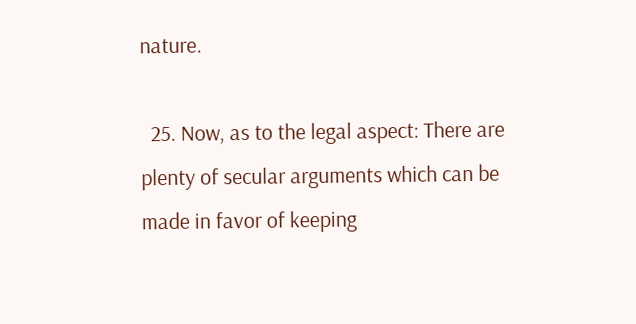nature.

  25. Now, as to the legal aspect: There are plenty of secular arguments which can be made in favor of keeping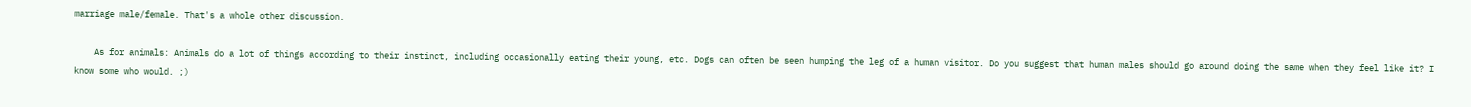marriage male/female. That's a whole other discussion.

    As for animals: Animals do a lot of things according to their instinct, including occasionally eating their young, etc. Dogs can often be seen humping the leg of a human visitor. Do you suggest that human males should go around doing the same when they feel like it? I know some who would. ;)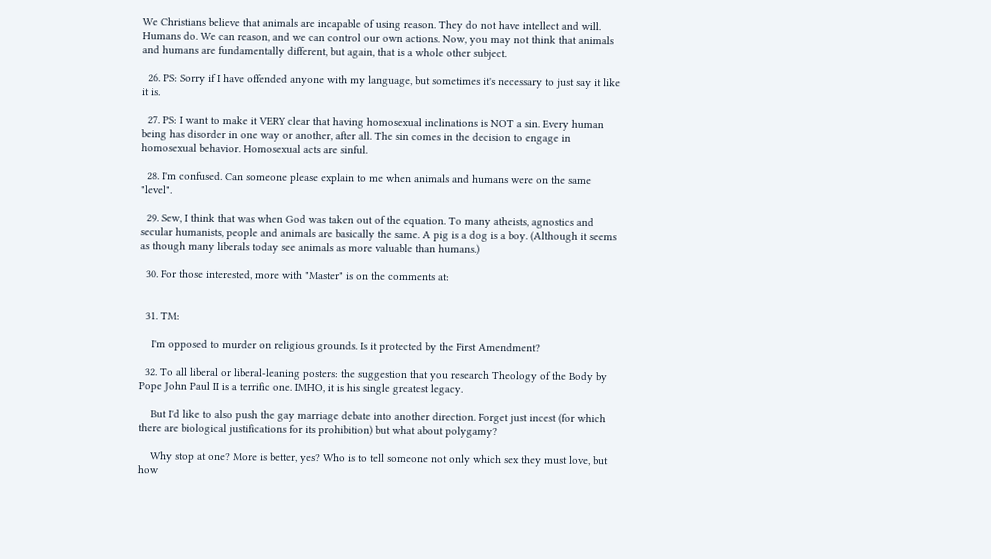We Christians believe that animals are incapable of using reason. They do not have intellect and will. Humans do. We can reason, and we can control our own actions. Now, you may not think that animals and humans are fundamentally different, but again, that is a whole other subject.

  26. PS: Sorry if I have offended anyone with my language, but sometimes it's necessary to just say it like it is.

  27. PS: I want to make it VERY clear that having homosexual inclinations is NOT a sin. Every human being has disorder in one way or another, after all. The sin comes in the decision to engage in homosexual behavior. Homosexual acts are sinful.

  28. I'm confused. Can someone please explain to me when animals and humans were on the same "level".

  29. Sew, I think that was when God was taken out of the equation. To many atheists, agnostics and secular humanists, people and animals are basically the same. A pig is a dog is a boy. (Although it seems as though many liberals today see animals as more valuable than humans.)

  30. For those interested, more with "Master" is on the comments at:


  31. TM:

    I'm opposed to murder on religious grounds. Is it protected by the First Amendment?

  32. To all liberal or liberal-leaning posters: the suggestion that you research Theology of the Body by Pope John Paul II is a terrific one. IMHO, it is his single greatest legacy.

    But I'd like to also push the gay marriage debate into another direction. Forget just incest (for which there are biological justifications for its prohibition) but what about polygamy?

    Why stop at one? More is better, yes? Who is to tell someone not only which sex they must love, but how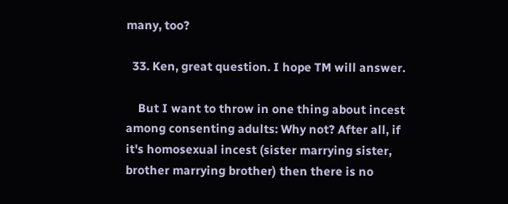many, too?

  33. Ken, great question. I hope TM will answer.

    But I want to throw in one thing about incest among consenting adults: Why not? After all, if it's homosexual incest (sister marrying sister, brother marrying brother) then there is no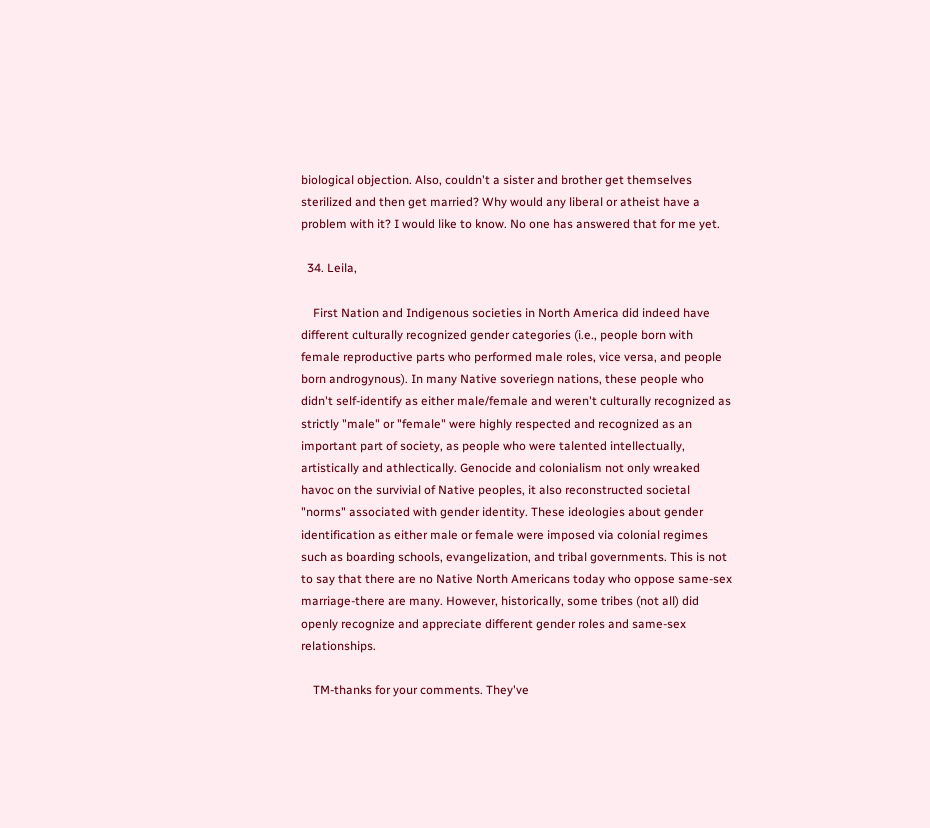biological objection. Also, couldn't a sister and brother get themselves sterilized and then get married? Why would any liberal or atheist have a problem with it? I would like to know. No one has answered that for me yet.

  34. Leila,

    First Nation and Indigenous societies in North America did indeed have different culturally recognized gender categories (i.e., people born with female reproductive parts who performed male roles, vice versa, and people born androgynous). In many Native soveriegn nations, these people who didn't self-identify as either male/female and weren't culturally recognized as strictly "male" or "female" were highly respected and recognized as an important part of society, as people who were talented intellectually, artistically and athlectically. Genocide and colonialism not only wreaked havoc on the survivial of Native peoples, it also reconstructed societal "norms" associated with gender identity. These ideologies about gender identification as either male or female were imposed via colonial regimes such as boarding schools, evangelization, and tribal governments. This is not to say that there are no Native North Americans today who oppose same-sex marriage-there are many. However, historically, some tribes (not all) did openly recognize and appreciate different gender roles and same-sex relationships.

    TM-thanks for your comments. They've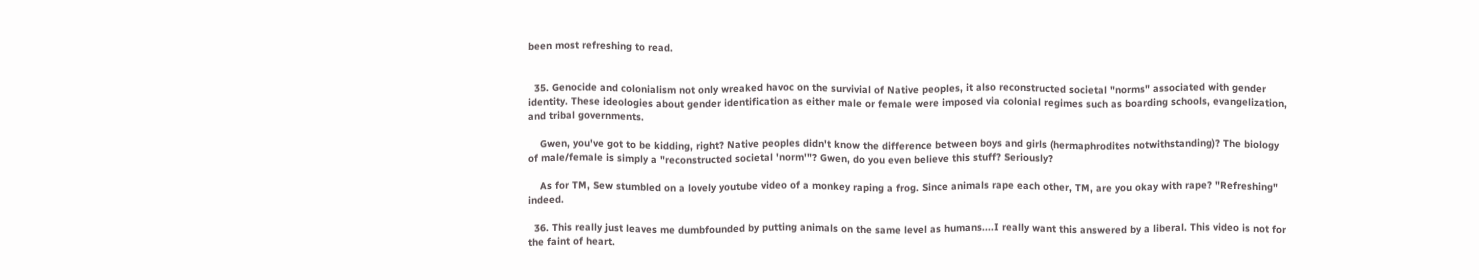been most refreshing to read.


  35. Genocide and colonialism not only wreaked havoc on the survivial of Native peoples, it also reconstructed societal "norms" associated with gender identity. These ideologies about gender identification as either male or female were imposed via colonial regimes such as boarding schools, evangelization, and tribal governments.

    Gwen, you've got to be kidding, right? Native peoples didn't know the difference between boys and girls (hermaphrodites notwithstanding)? The biology of male/female is simply a "reconstructed societal 'norm'"? Gwen, do you even believe this stuff? Seriously?

    As for TM, Sew stumbled on a lovely youtube video of a monkey raping a frog. Since animals rape each other, TM, are you okay with rape? "Refreshing" indeed.

  36. This really just leaves me dumbfounded by putting animals on the same level as humans....I really want this answered by a liberal. This video is not for the faint of heart.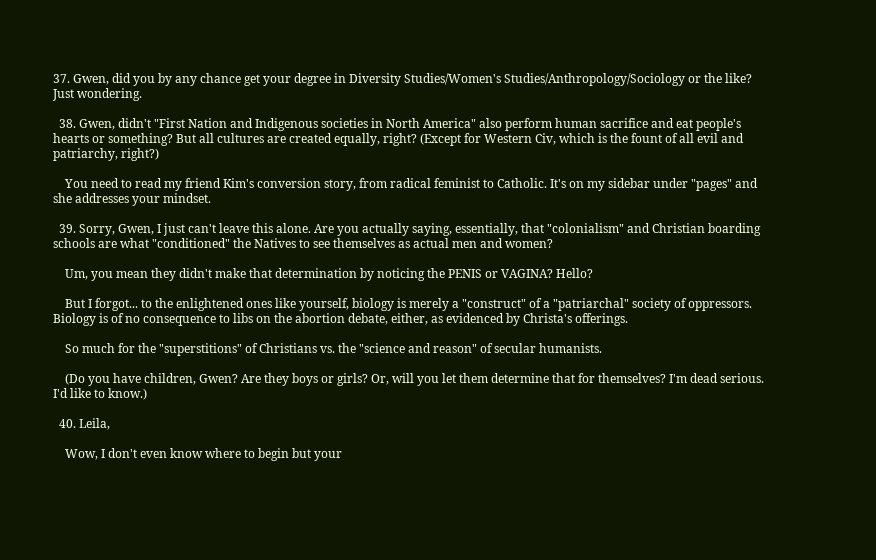37. Gwen, did you by any chance get your degree in Diversity Studies/Women's Studies/Anthropology/Sociology or the like? Just wondering.

  38. Gwen, didn't "First Nation and Indigenous societies in North America" also perform human sacrifice and eat people's hearts or something? But all cultures are created equally, right? (Except for Western Civ, which is the fount of all evil and patriarchy, right?)

    You need to read my friend Kim's conversion story, from radical feminist to Catholic. It's on my sidebar under "pages" and she addresses your mindset.

  39. Sorry, Gwen, I just can't leave this alone. Are you actually saying, essentially, that "colonialism" and Christian boarding schools are what "conditioned" the Natives to see themselves as actual men and women?

    Um, you mean they didn't make that determination by noticing the PENIS or VAGINA? Hello?

    But I forgot... to the enlightened ones like yourself, biology is merely a "construct" of a "patriarchal" society of oppressors. Biology is of no consequence to libs on the abortion debate, either, as evidenced by Christa's offerings.

    So much for the "superstitions" of Christians vs. the "science and reason" of secular humanists.

    (Do you have children, Gwen? Are they boys or girls? Or, will you let them determine that for themselves? I'm dead serious. I'd like to know.)

  40. Leila,

    Wow, I don't even know where to begin but your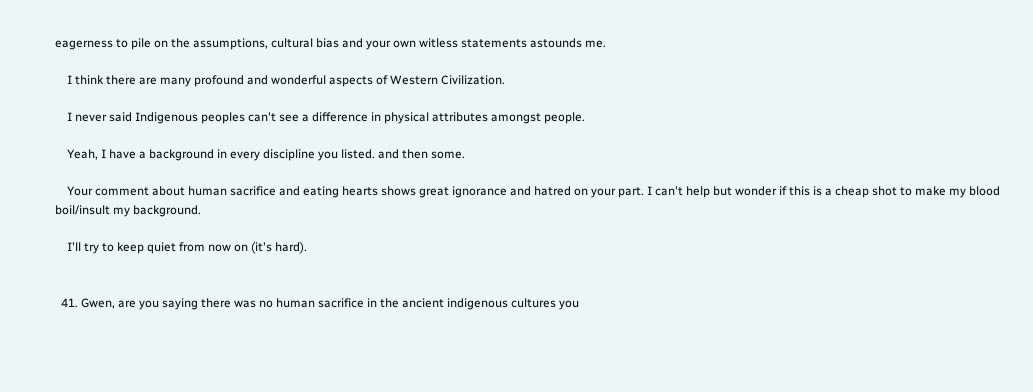eagerness to pile on the assumptions, cultural bias and your own witless statements astounds me.

    I think there are many profound and wonderful aspects of Western Civilization.

    I never said Indigenous peoples can't see a difference in physical attributes amongst people.

    Yeah, I have a background in every discipline you listed. and then some.

    Your comment about human sacrifice and eating hearts shows great ignorance and hatred on your part. I can't help but wonder if this is a cheap shot to make my blood boil/insult my background.

    I'll try to keep quiet from now on (it's hard).


  41. Gwen, are you saying there was no human sacrifice in the ancient indigenous cultures you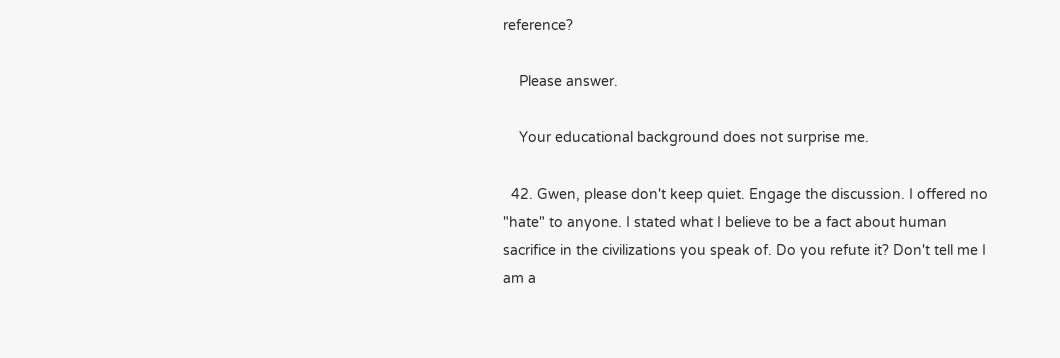reference?

    Please answer.

    Your educational background does not surprise me.

  42. Gwen, please don't keep quiet. Engage the discussion. I offered no "hate" to anyone. I stated what I believe to be a fact about human sacrifice in the civilizations you speak of. Do you refute it? Don't tell me I am a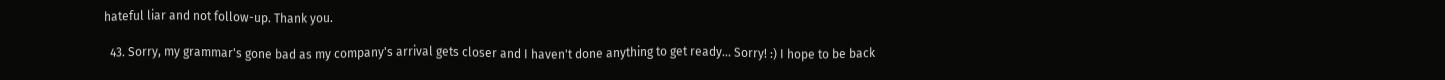hateful liar and not follow-up. Thank you.

  43. Sorry, my grammar's gone bad as my company's arrival gets closer and I haven't done anything to get ready... Sorry! :) I hope to be back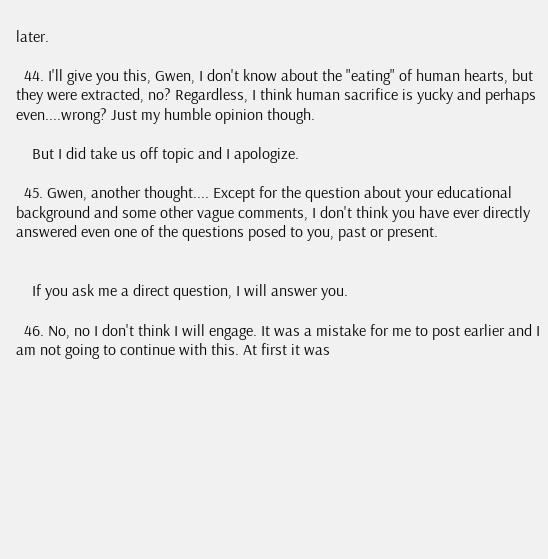later.

  44. I'll give you this, Gwen, I don't know about the "eating" of human hearts, but they were extracted, no? Regardless, I think human sacrifice is yucky and perhaps even....wrong? Just my humble opinion though.

    But I did take us off topic and I apologize.

  45. Gwen, another thought.... Except for the question about your educational background and some other vague comments, I don't think you have ever directly answered even one of the questions posed to you, past or present.


    If you ask me a direct question, I will answer you.

  46. No, no I don't think I will engage. It was a mistake for me to post earlier and I am not going to continue with this. At first it was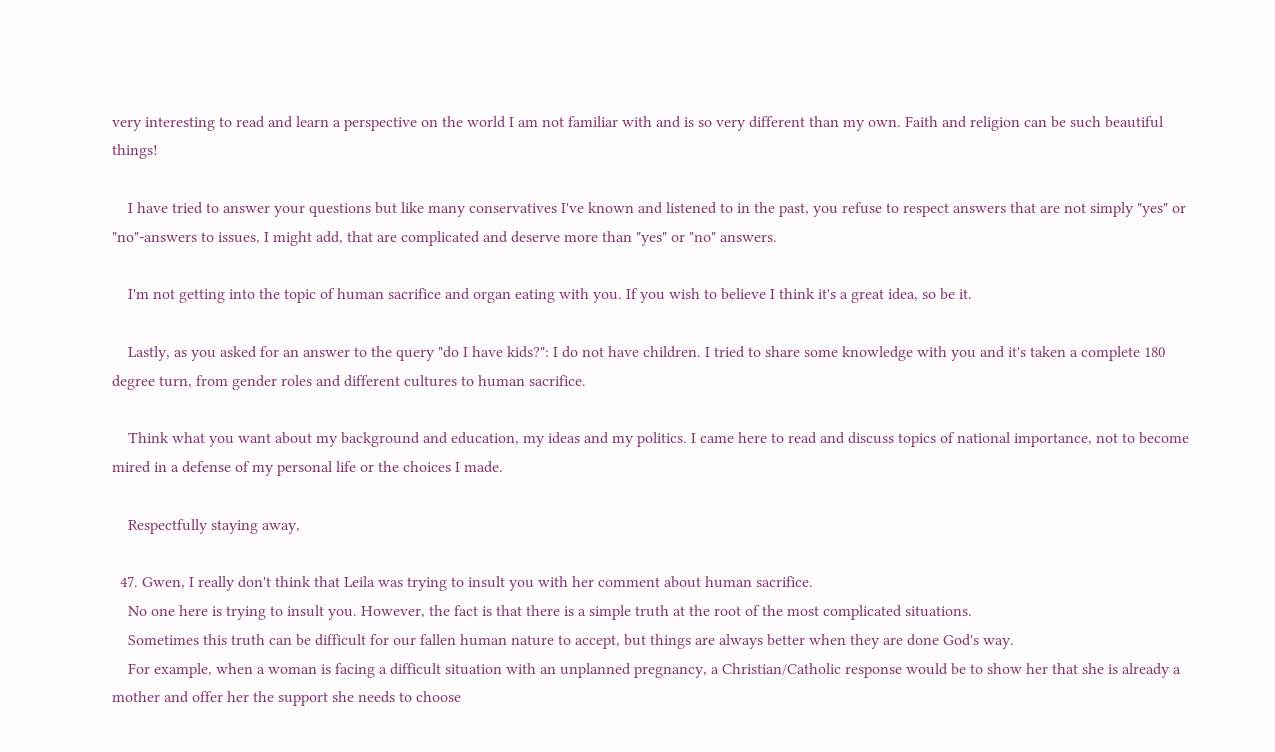very interesting to read and learn a perspective on the world I am not familiar with and is so very different than my own. Faith and religion can be such beautiful things!

    I have tried to answer your questions but like many conservatives I've known and listened to in the past, you refuse to respect answers that are not simply "yes" or "no"-answers to issues, I might add, that are complicated and deserve more than "yes" or "no" answers.

    I'm not getting into the topic of human sacrifice and organ eating with you. If you wish to believe I think it's a great idea, so be it.

    Lastly, as you asked for an answer to the query "do I have kids?": I do not have children. I tried to share some knowledge with you and it's taken a complete 180 degree turn, from gender roles and different cultures to human sacrifice.

    Think what you want about my background and education, my ideas and my politics. I came here to read and discuss topics of national importance, not to become mired in a defense of my personal life or the choices I made.

    Respectfully staying away,

  47. Gwen, I really don't think that Leila was trying to insult you with her comment about human sacrifice.
    No one here is trying to insult you. However, the fact is that there is a simple truth at the root of the most complicated situations.
    Sometimes this truth can be difficult for our fallen human nature to accept, but things are always better when they are done God's way.
    For example, when a woman is facing a difficult situation with an unplanned pregnancy, a Christian/Catholic response would be to show her that she is already a mother and offer her the support she needs to choose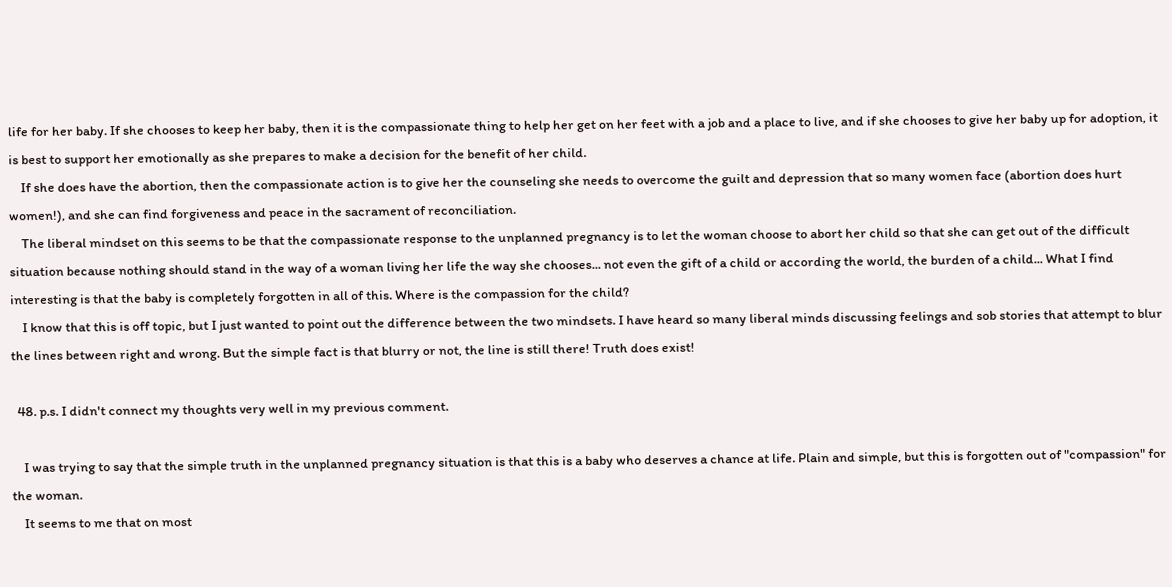life for her baby. If she chooses to keep her baby, then it is the compassionate thing to help her get on her feet with a job and a place to live, and if she chooses to give her baby up for adoption, it is best to support her emotionally as she prepares to make a decision for the benefit of her child.
    If she does have the abortion, then the compassionate action is to give her the counseling she needs to overcome the guilt and depression that so many women face (abortion does hurt women!), and she can find forgiveness and peace in the sacrament of reconciliation.
    The liberal mindset on this seems to be that the compassionate response to the unplanned pregnancy is to let the woman choose to abort her child so that she can get out of the difficult situation because nothing should stand in the way of a woman living her life the way she chooses... not even the gift of a child or according the world, the burden of a child... What I find interesting is that the baby is completely forgotten in all of this. Where is the compassion for the child?
    I know that this is off topic, but I just wanted to point out the difference between the two mindsets. I have heard so many liberal minds discussing feelings and sob stories that attempt to blur the lines between right and wrong. But the simple fact is that blurry or not, the line is still there! Truth does exist!

  48. p.s. I didn't connect my thoughts very well in my previous comment.

    I was trying to say that the simple truth in the unplanned pregnancy situation is that this is a baby who deserves a chance at life. Plain and simple, but this is forgotten out of "compassion" for the woman.
    It seems to me that on most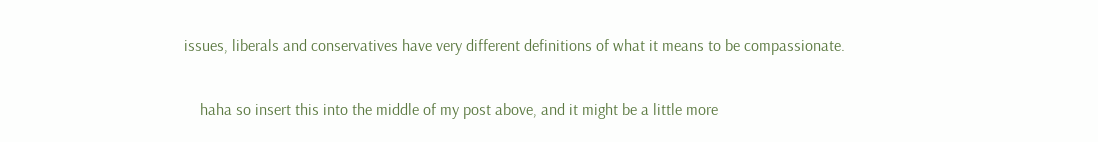issues, liberals and conservatives have very different definitions of what it means to be compassionate.

    haha so insert this into the middle of my post above, and it might be a little more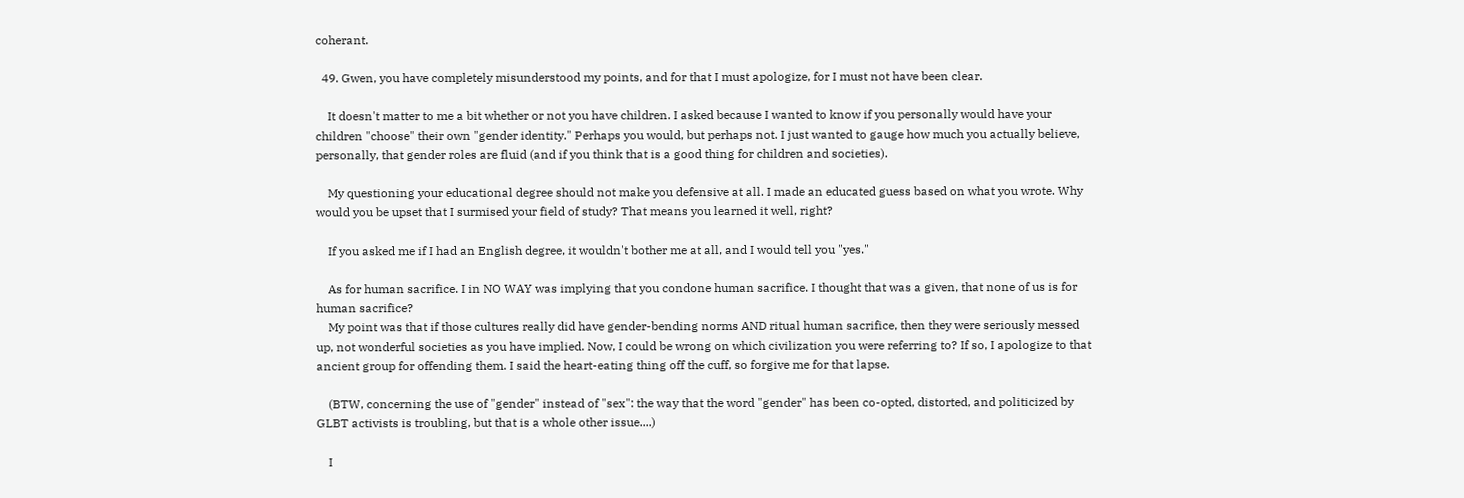coherant.

  49. Gwen, you have completely misunderstood my points, and for that I must apologize, for I must not have been clear.

    It doesn't matter to me a bit whether or not you have children. I asked because I wanted to know if you personally would have your children "choose" their own "gender identity." Perhaps you would, but perhaps not. I just wanted to gauge how much you actually believe, personally, that gender roles are fluid (and if you think that is a good thing for children and societies).

    My questioning your educational degree should not make you defensive at all. I made an educated guess based on what you wrote. Why would you be upset that I surmised your field of study? That means you learned it well, right?

    If you asked me if I had an English degree, it wouldn't bother me at all, and I would tell you "yes."

    As for human sacrifice. I in NO WAY was implying that you condone human sacrifice. I thought that was a given, that none of us is for human sacrifice?
    My point was that if those cultures really did have gender-bending norms AND ritual human sacrifice, then they were seriously messed up, not wonderful societies as you have implied. Now, I could be wrong on which civilization you were referring to? If so, I apologize to that ancient group for offending them. I said the heart-eating thing off the cuff, so forgive me for that lapse.

    (BTW, concerning the use of "gender" instead of "sex": the way that the word "gender" has been co-opted, distorted, and politicized by GLBT activists is troubling, but that is a whole other issue....)

    I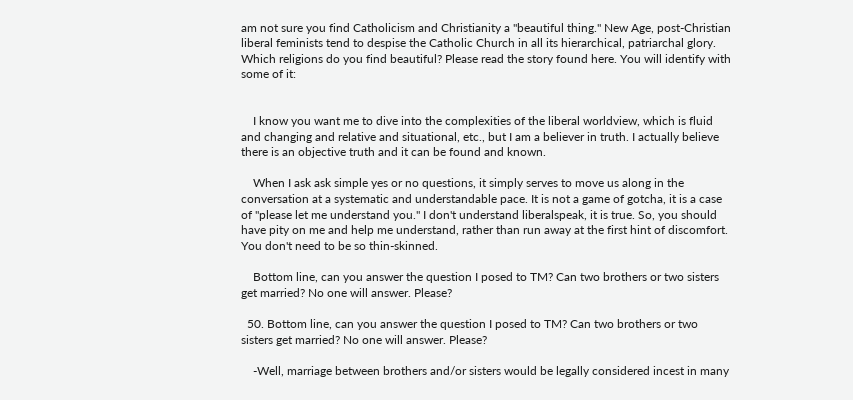am not sure you find Catholicism and Christianity a "beautiful thing." New Age, post-Christian liberal feminists tend to despise the Catholic Church in all its hierarchical, patriarchal glory. Which religions do you find beautiful? Please read the story found here. You will identify with some of it:


    I know you want me to dive into the complexities of the liberal worldview, which is fluid and changing and relative and situational, etc., but I am a believer in truth. I actually believe there is an objective truth and it can be found and known.

    When I ask ask simple yes or no questions, it simply serves to move us along in the conversation at a systematic and understandable pace. It is not a game of gotcha, it is a case of "please let me understand you." I don't understand liberalspeak, it is true. So, you should have pity on me and help me understand, rather than run away at the first hint of discomfort. You don't need to be so thin-skinned.

    Bottom line, can you answer the question I posed to TM? Can two brothers or two sisters get married? No one will answer. Please?

  50. Bottom line, can you answer the question I posed to TM? Can two brothers or two sisters get married? No one will answer. Please?

    -Well, marriage between brothers and/or sisters would be legally considered incest in many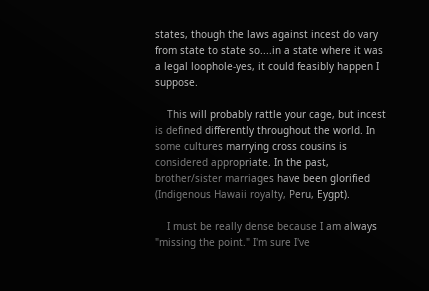states, though the laws against incest do vary from state to state so....in a state where it was a legal loophole-yes, it could feasibly happen I suppose.

    This will probably rattle your cage, but incest is defined differently throughout the world. In some cultures marrying cross cousins is considered appropriate. In the past, brother/sister marriages have been glorified (Indigenous Hawaii royalty, Peru, Eygpt).

    I must be really dense because I am always "missing the point." I'm sure I've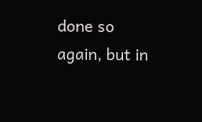done so again, but in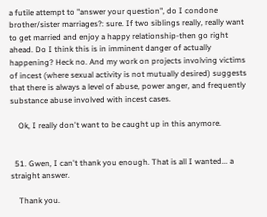a futile attempt to "answer your question", do I condone brother/sister marriages?: sure. If two siblings really, really want to get married and enjoy a happy relationship-then go right ahead. Do I think this is in imminent danger of actually happening? Heck no. And my work on projects involving victims of incest (where sexual activity is not mutually desired) suggests that there is always a level of abuse, power anger, and frequently substance abuse involved with incest cases.

    Ok, I really don't want to be caught up in this anymore.


  51. Gwen, I can't thank you enough. That is all I wanted... a straight answer.

    Thank you.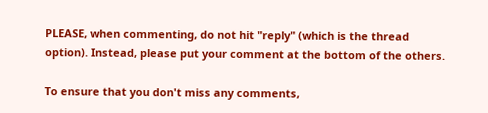PLEASE, when commenting, do not hit "reply" (which is the thread option). Instead, please put your comment at the bottom of the others.

To ensure that you don't miss any comments,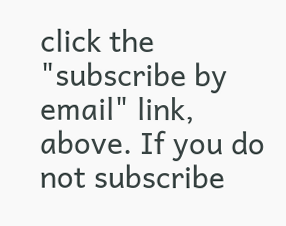click the "subscribe by email" link, above. If you do not subscribe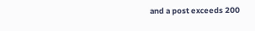and a post exceeds 200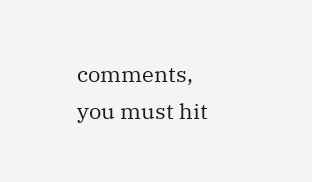comments, you must hit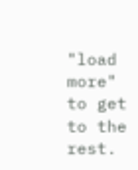"load more" to get to the rest.